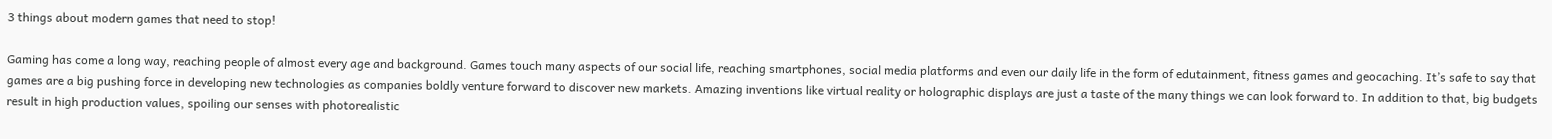3 things about modern games that need to stop!

Gaming has come a long way, reaching people of almost every age and background. Games touch many aspects of our social life, reaching smartphones, social media platforms and even our daily life in the form of edutainment, fitness games and geocaching. It’s safe to say that games are a big pushing force in developing new technologies as companies boldly venture forward to discover new markets. Amazing inventions like virtual reality or holographic displays are just a taste of the many things we can look forward to. In addition to that, big budgets result in high production values, spoiling our senses with photorealistic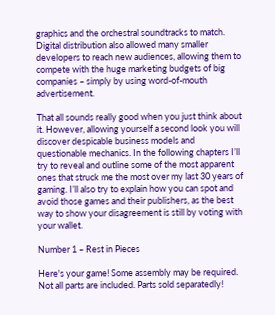graphics and the orchestral soundtracks to match. Digital distribution also allowed many smaller developers to reach new audiences, allowing them to compete with the huge marketing budgets of big companies – simply by using word-of-mouth advertisement.

That all sounds really good when you just think about it. However, allowing yourself a second look you will discover despicable business models and questionable mechanics. In the following chapters I’ll try to reveal and outline some of the most apparent ones that struck me the most over my last 30 years of gaming. I’ll also try to explain how you can spot and avoid those games and their publishers, as the best way to show your disagreement is still by voting with your wallet.

Number 1 – Rest in Pieces

Here's your game! Some assembly may be required. Not all parts are included. Parts sold separatedly!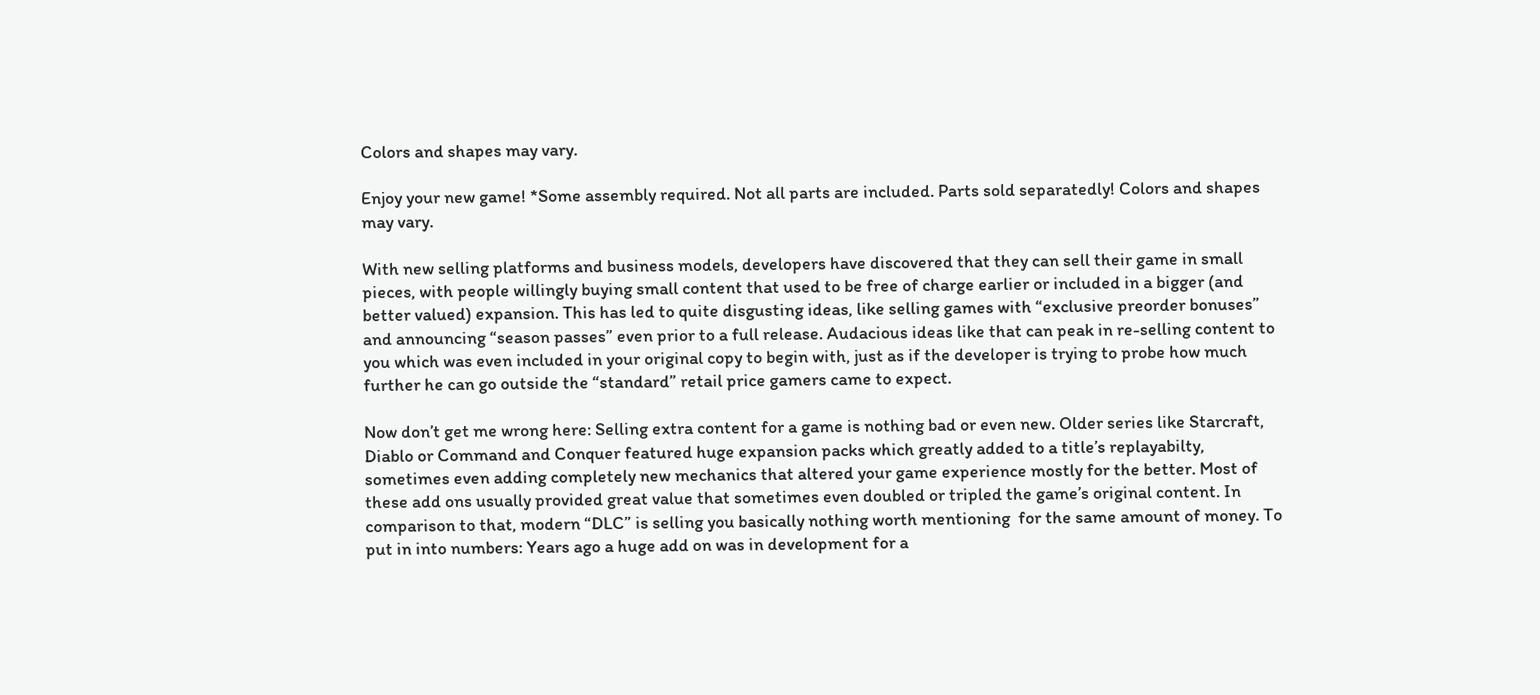Colors and shapes may vary.

Enjoy your new game! *Some assembly required. Not all parts are included. Parts sold separatedly! Colors and shapes may vary.

With new selling platforms and business models, developers have discovered that they can sell their game in small pieces, with people willingly buying small content that used to be free of charge earlier or included in a bigger (and better valued) expansion. This has led to quite disgusting ideas, like selling games with “exclusive preorder bonuses” and announcing “season passes” even prior to a full release. Audacious ideas like that can peak in re-selling content to you which was even included in your original copy to begin with, just as if the developer is trying to probe how much further he can go outside the “standard” retail price gamers came to expect.

Now don’t get me wrong here: Selling extra content for a game is nothing bad or even new. Older series like Starcraft, Diablo or Command and Conquer featured huge expansion packs which greatly added to a title’s replayabilty, sometimes even adding completely new mechanics that altered your game experience mostly for the better. Most of these add ons usually provided great value that sometimes even doubled or tripled the game’s original content. In comparison to that, modern “DLC” is selling you basically nothing worth mentioning  for the same amount of money. To put in into numbers: Years ago a huge add on was in development for a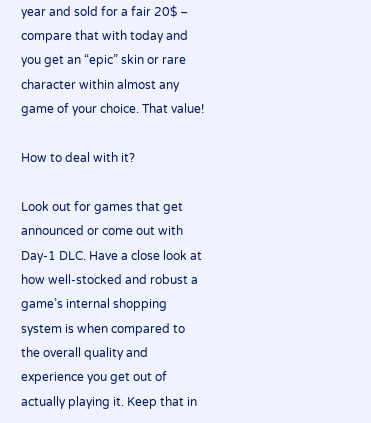year and sold for a fair 20$ – compare that with today and you get an “epic” skin or rare character within almost any game of your choice. That value!

How to deal with it?

Look out for games that get announced or come out with Day-1 DLC. Have a close look at how well-stocked and robust a game’s internal shopping system is when compared to the overall quality and experience you get out of actually playing it. Keep that in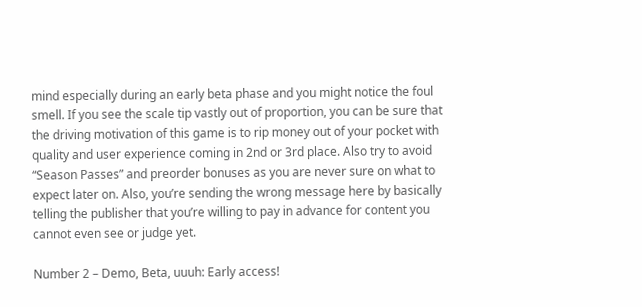mind especially during an early beta phase and you might notice the foul smell. If you see the scale tip vastly out of proportion, you can be sure that the driving motivation of this game is to rip money out of your pocket with quality and user experience coming in 2nd or 3rd place. Also try to avoid “Season Passes” and preorder bonuses as you are never sure on what to expect later on. Also, you’re sending the wrong message here by basically telling the publisher that you’re willing to pay in advance for content you cannot even see or judge yet.

Number 2 – Demo, Beta, uuuh: Early access!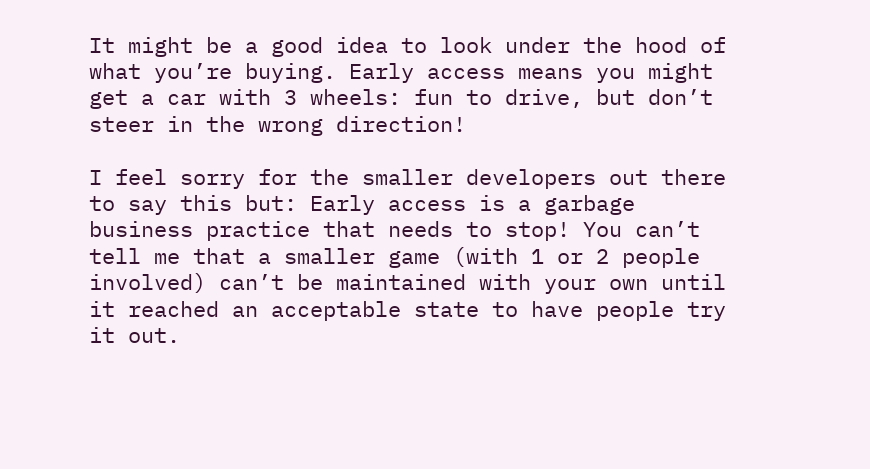It might be a good idea to look under the hood of what you’re buying. Early access means you might get a car with 3 wheels: fun to drive, but don’t steer in the wrong direction!

I feel sorry for the smaller developers out there to say this but: Early access is a garbage business practice that needs to stop! You can’t tell me that a smaller game (with 1 or 2 people involved) can’t be maintained with your own until it reached an acceptable state to have people try it out.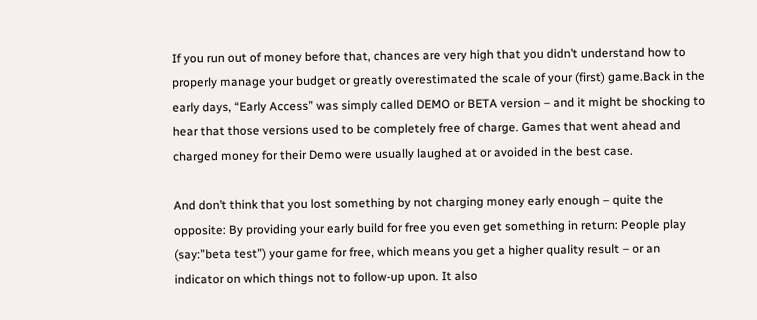If you run out of money before that, chances are very high that you didn’t understand how to properly manage your budget or greatly overestimated the scale of your (first) game.Back in the early days, “Early Access” was simply called DEMO or BETA version – and it might be shocking to hear that those versions used to be completely free of charge. Games that went ahead and charged money for their Demo were usually laughed at or avoided in the best case.

And don’t think that you lost something by not charging money early enough – quite the opposite: By providing your early build for free you even get something in return: People play (say:”beta test”) your game for free, which means you get a higher quality result – or an indicator on which things not to follow-up upon. It also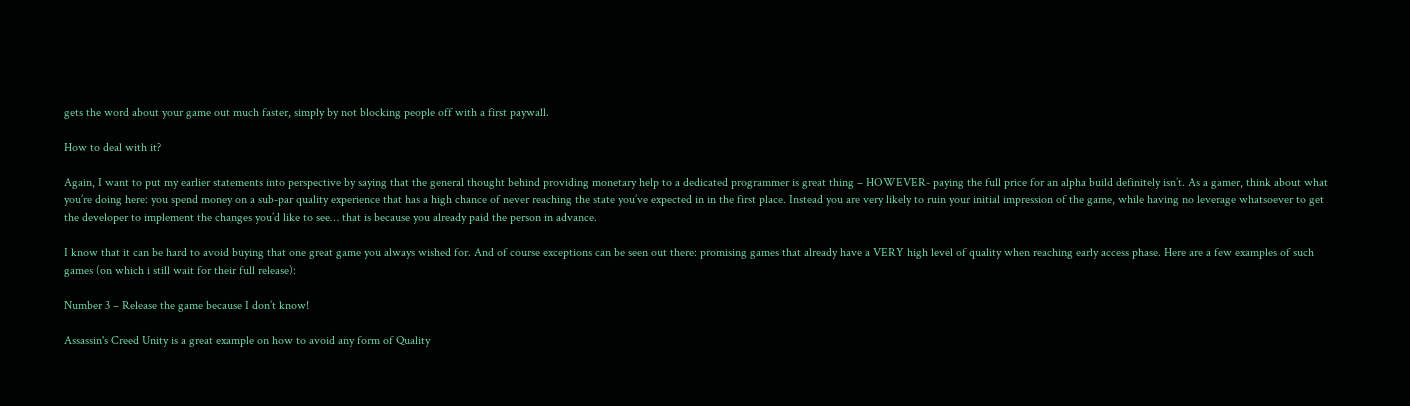gets the word about your game out much faster, simply by not blocking people off with a first paywall.

How to deal with it?

Again, I want to put my earlier statements into perspective by saying that the general thought behind providing monetary help to a dedicated programmer is great thing – HOWEVER- paying the full price for an alpha build definitely isn’t. As a gamer, think about what you’re doing here: you spend money on a sub-par quality experience that has a high chance of never reaching the state you’ve expected in in the first place. Instead you are very likely to ruin your initial impression of the game, while having no leverage whatsoever to get the developer to implement the changes you’d like to see… that is because you already paid the person in advance.

I know that it can be hard to avoid buying that one great game you always wished for. And of course exceptions can be seen out there: promising games that already have a VERY high level of quality when reaching early access phase. Here are a few examples of such games (on which i still wait for their full release):

Number 3 – Release the game because I don’t know!

Assassin's Creed Unity is a great example on how to avoid any form of Quality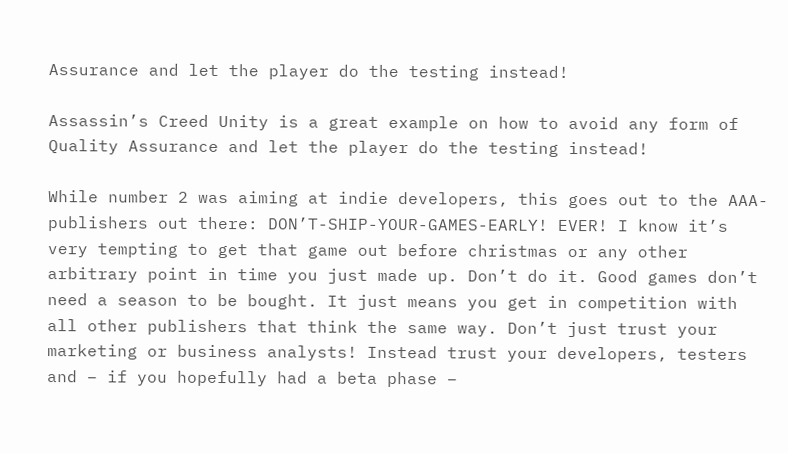Assurance and let the player do the testing instead!

Assassin’s Creed Unity is a great example on how to avoid any form of Quality Assurance and let the player do the testing instead!

While number 2 was aiming at indie developers, this goes out to the AAA-publishers out there: DON’T-SHIP-YOUR-GAMES-EARLY! EVER! I know it’s very tempting to get that game out before christmas or any other arbitrary point in time you just made up. Don’t do it. Good games don’t need a season to be bought. It just means you get in competition with all other publishers that think the same way. Don’t just trust your marketing or business analysts! Instead trust your developers, testers and – if you hopefully had a beta phase –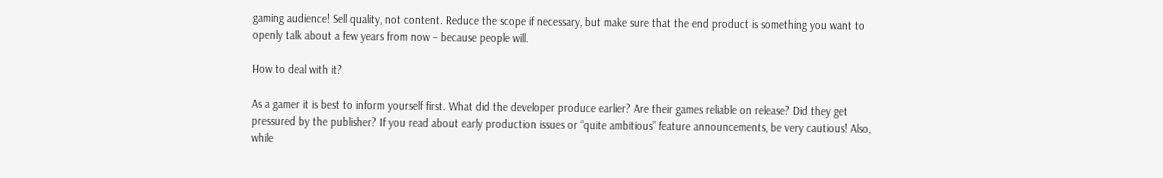gaming audience! Sell quality, not content. Reduce the scope if necessary, but make sure that the end product is something you want to openly talk about a few years from now – because people will.

How to deal with it?

As a gamer it is best to inform yourself first. What did the developer produce earlier? Are their games reliable on release? Did they get pressured by the publisher? If you read about early production issues or “quite ambitious” feature announcements, be very cautious! Also, while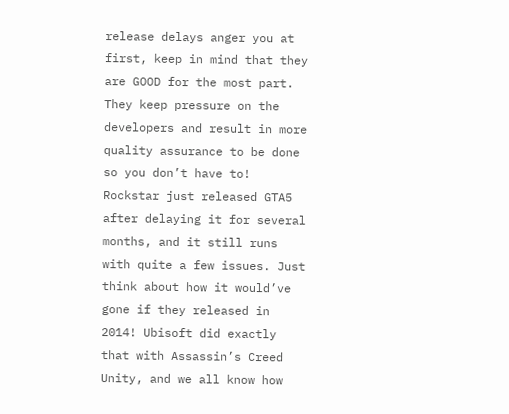release delays anger you at first, keep in mind that they are GOOD for the most part. They keep pressure on the developers and result in more quality assurance to be done so you don’t have to! Rockstar just released GTA5 after delaying it for several months, and it still runs with quite a few issues. Just think about how it would’ve gone if they released in 2014! Ubisoft did exactly that with Assassin’s Creed Unity, and we all know how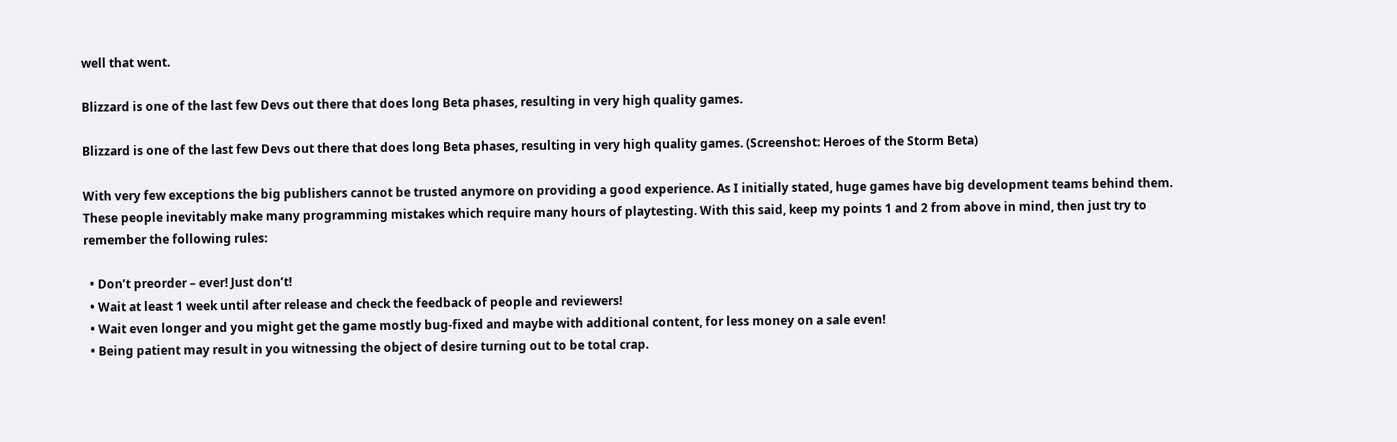well that went.

Blizzard is one of the last few Devs out there that does long Beta phases, resulting in very high quality games.

Blizzard is one of the last few Devs out there that does long Beta phases, resulting in very high quality games. (Screenshot: Heroes of the Storm Beta)

With very few exceptions the big publishers cannot be trusted anymore on providing a good experience. As I initially stated, huge games have big development teams behind them. These people inevitably make many programming mistakes which require many hours of playtesting. With this said, keep my points 1 and 2 from above in mind, then just try to remember the following rules:

  • Don’t preorder – ever! Just don’t!
  • Wait at least 1 week until after release and check the feedback of people and reviewers!
  • Wait even longer and you might get the game mostly bug-fixed and maybe with additional content, for less money on a sale even!
  • Being patient may result in you witnessing the object of desire turning out to be total crap.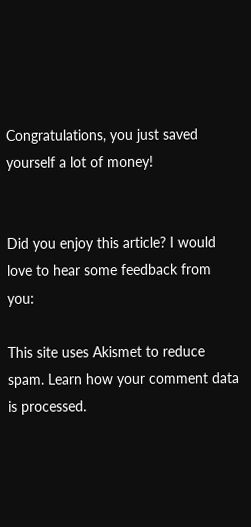Congratulations, you just saved yourself a lot of money!


Did you enjoy this article? I would love to hear some feedback from you:

This site uses Akismet to reduce spam. Learn how your comment data is processed.